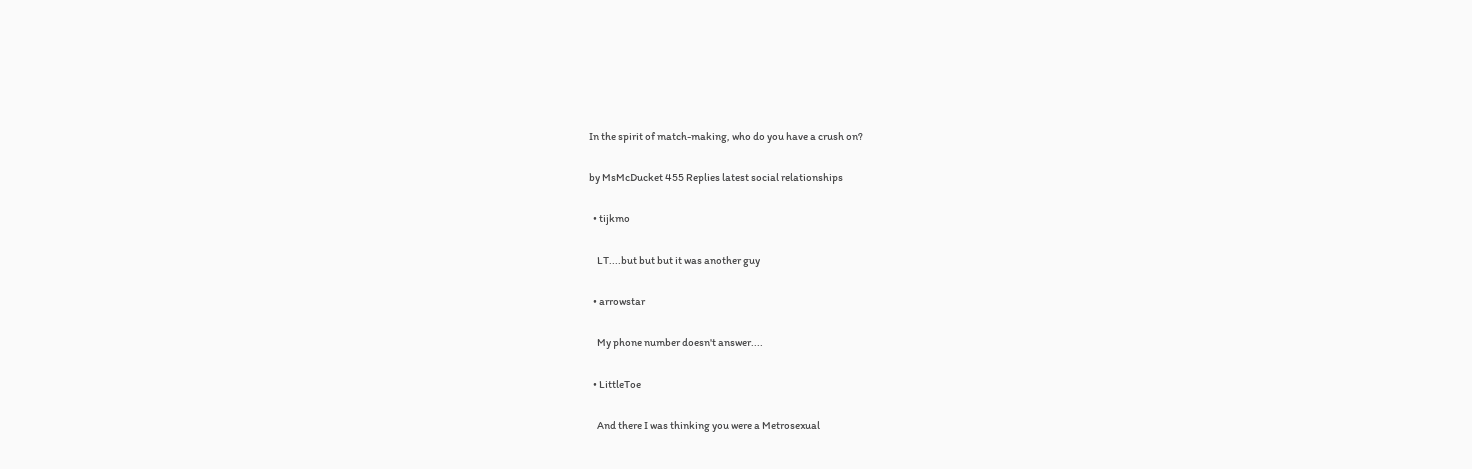In the spirit of match-making, who do you have a crush on?

by MsMcDucket 455 Replies latest social relationships

  • tijkmo

    LT....but but but it was another guy

  • arrowstar

    My phone number doesn't answer....

  • LittleToe

    And there I was thinking you were a Metrosexual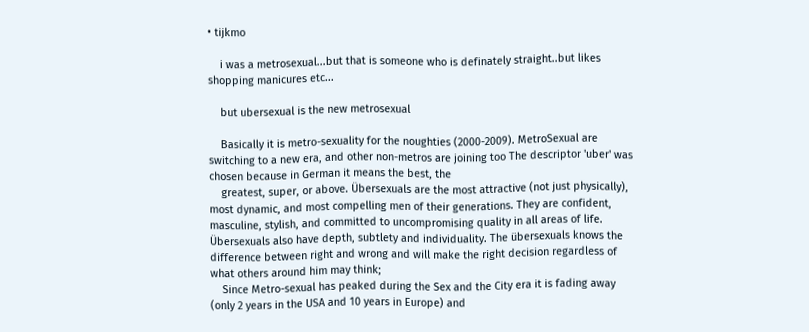• tijkmo

    i was a metrosexual...but that is someone who is definately straight..but likes shopping manicures etc...

    but ubersexual is the new metrosexual

    Basically it is metro-sexuality for the noughties (2000-2009). MetroSexual are switching to a new era, and other non-metros are joining too The descriptor 'uber' was chosen because in German it means the best, the
    greatest, super, or above. Übersexuals are the most attractive (not just physically), most dynamic, and most compelling men of their generations. They are confident, masculine, stylish, and committed to uncompromising quality in all areas of life. Übersexuals also have depth, subtlety and individuality. The übersexuals knows the difference between right and wrong and will make the right decision regardless of what others around him may think;
    Since Metro-sexual has peaked during the Sex and the City era it is fading away (only 2 years in the USA and 10 years in Europe) and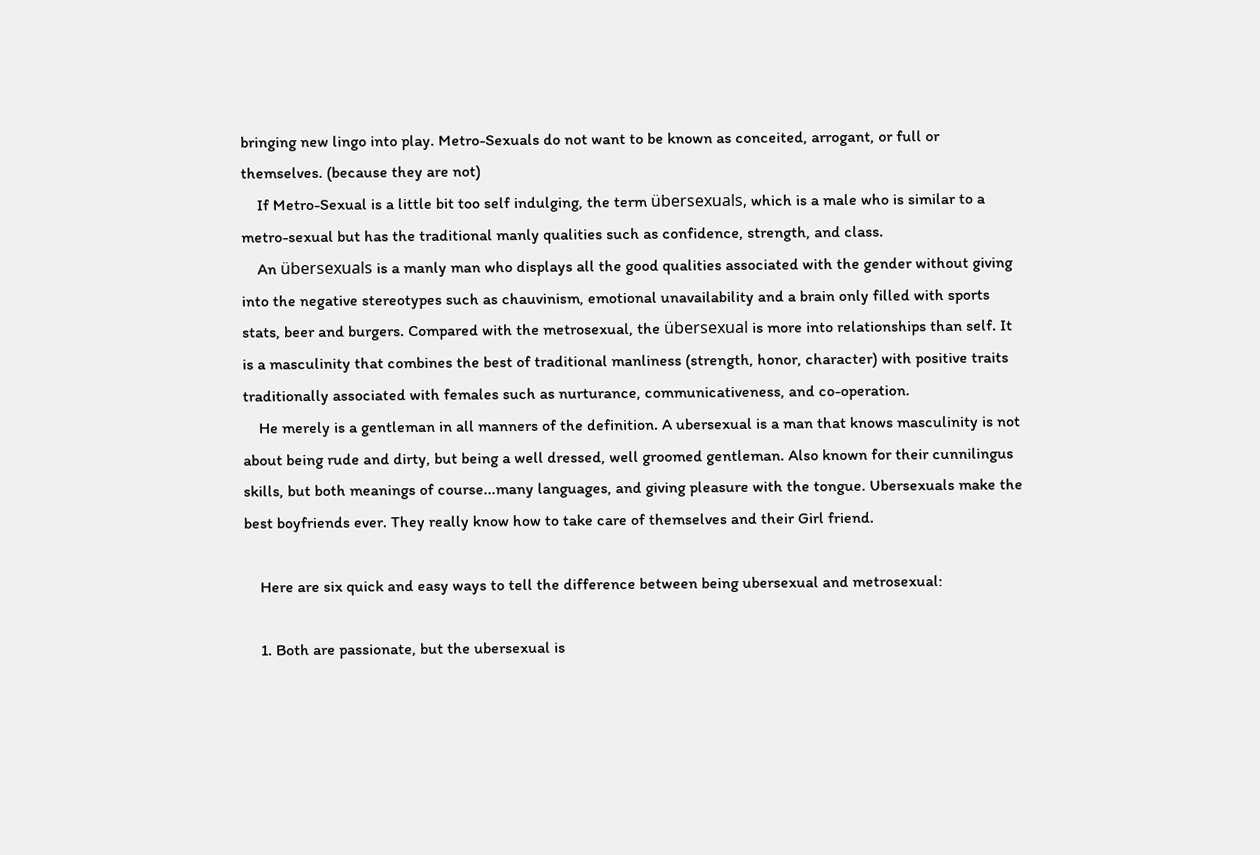bringing new lingo into play. Metro-Sexuals do not want to be known as conceited, arrogant, or full or themselves. (because they are not)
    If Metro-Sexual is a little bit too self indulging, the term übersexuals, which is a male who is similar to a metro-sexual but has the traditional manly qualities such as confidence, strength, and class.
    An übersexuals is a manly man who displays all the good qualities associated with the gender without giving into the negative stereotypes such as chauvinism, emotional unavailability and a brain only filled with sports stats, beer and burgers. Compared with the metrosexual, the übersexual is more into relationships than self. It is a masculinity that combines the best of traditional manliness (strength, honor, character) with positive traits traditionally associated with females such as nurturance, communicativeness, and co-operation.
    He merely is a gentleman in all manners of the definition. A ubersexual is a man that knows masculinity is not about being rude and dirty, but being a well dressed, well groomed gentleman. Also known for their cunnilingus skills, but both meanings of course...many languages, and giving pleasure with the tongue. Ubersexuals make the best boyfriends ever. They really know how to take care of themselves and their Girl friend.

    Here are six quick and easy ways to tell the difference between being ubersexual and metrosexual:

    1. Both are passionate, but the ubersexual is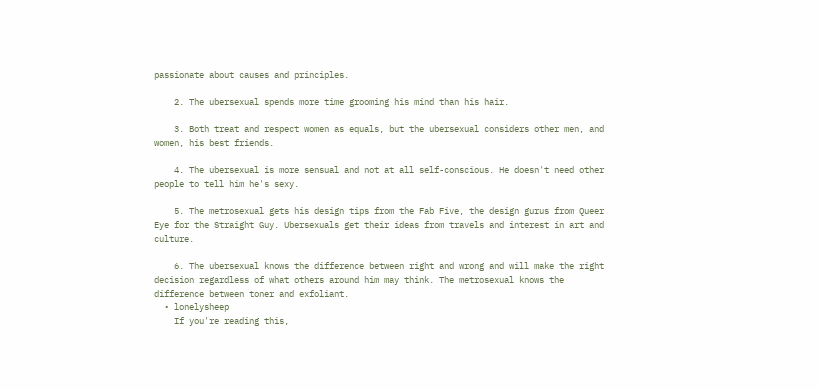passionate about causes and principles.

    2. The ubersexual spends more time grooming his mind than his hair.

    3. Both treat and respect women as equals, but the ubersexual considers other men, and women, his best friends.

    4. The ubersexual is more sensual and not at all self-conscious. He doesn't need other people to tell him he's sexy.

    5. The metrosexual gets his design tips from the Fab Five, the design gurus from Queer Eye for the Straight Guy. Ubersexuals get their ideas from travels and interest in art and culture.

    6. The ubersexual knows the difference between right and wrong and will make the right decision regardless of what others around him may think. The metrosexual knows the difference between toner and exfoliant.
  • lonelysheep
    If you're reading this,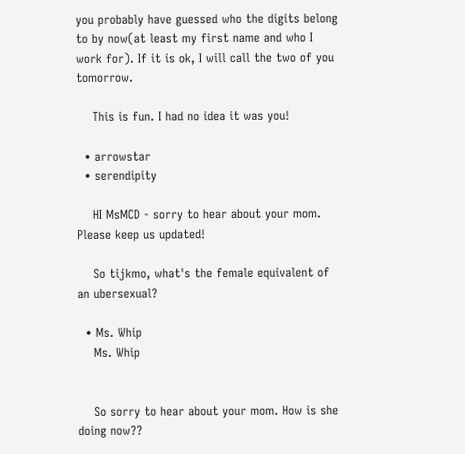you probably have guessed who the digits belong to by now(at least my first name and who I work for). If it is ok, I will call the two of you tomorrow.

    This is fun. I had no idea it was you!

  • arrowstar
  • serendipity

    HI MsMCD - sorry to hear about your mom. Please keep us updated!

    So tijkmo, what's the female equivalent of an ubersexual?

  • Ms. Whip
    Ms. Whip


    So sorry to hear about your mom. How is she doing now??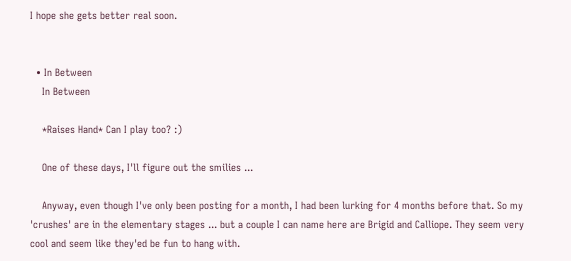I hope she gets better real soon.


  • In Between
    In Between

    *Raises Hand* Can I play too? :)

    One of these days, I'll figure out the smilies ...

    Anyway, even though I've only been posting for a month, I had been lurking for 4 months before that. So my 'crushes' are in the elementary stages ... but a couple I can name here are Brigid and Calliope. They seem very cool and seem like they'ed be fun to hang with.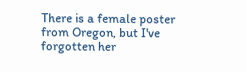There is a female poster from Oregon, but I've forgotten her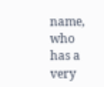name, who has a very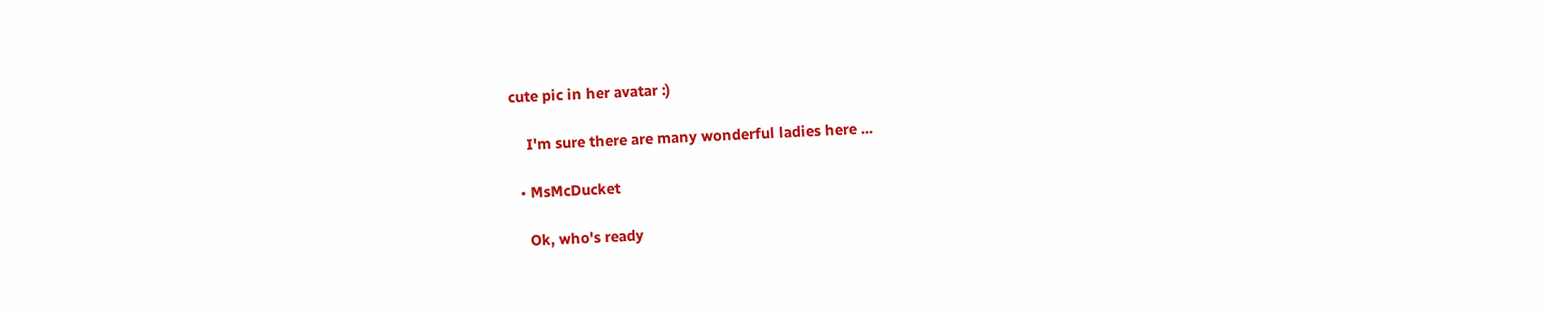cute pic in her avatar :)

    I'm sure there are many wonderful ladies here ...

  • MsMcDucket

    Ok, who's ready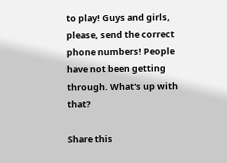to play! Guys and girls, please, send the correct phone numbers! People have not been getting through. What's up with that?

Share this